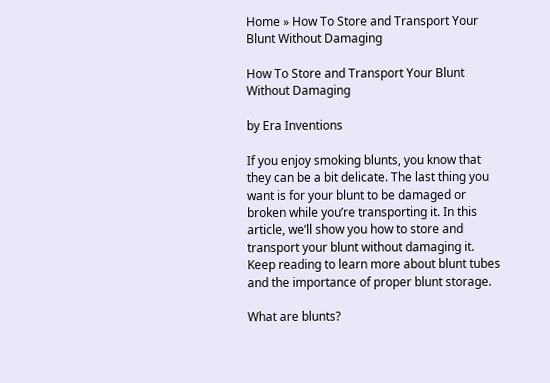Home » How To Store and Transport Your Blunt Without Damaging

How To Store and Transport Your Blunt Without Damaging

by Era Inventions

If you enjoy smoking blunts, you know that they can be a bit delicate. The last thing you want is for your blunt to be damaged or broken while you’re transporting it. In this article, we’ll show you how to store and transport your blunt without damaging it. Keep reading to learn more about blunt tubes and the importance of proper blunt storage.

What are blunts?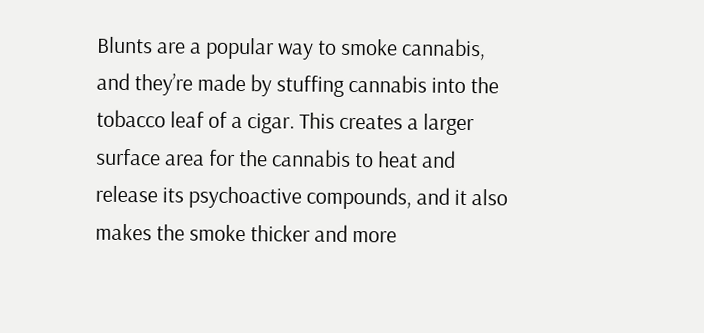Blunts are a popular way to smoke cannabis, and they’re made by stuffing cannabis into the tobacco leaf of a cigar. This creates a larger surface area for the cannabis to heat and release its psychoactive compounds, and it also makes the smoke thicker and more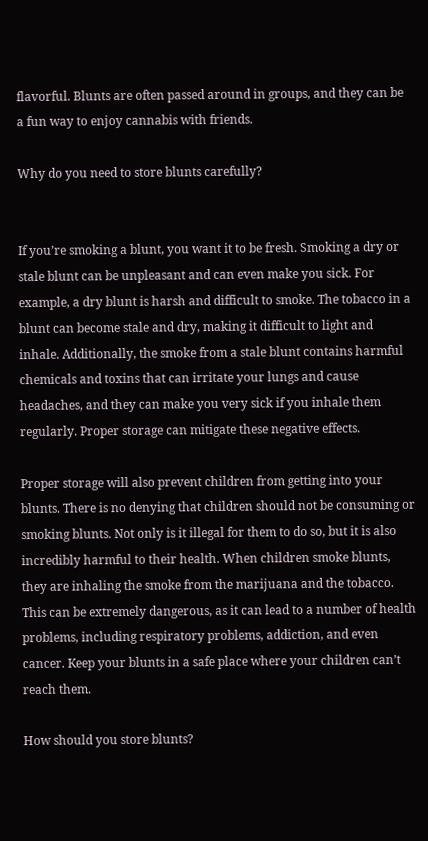flavorful. Blunts are often passed around in groups, and they can be a fun way to enjoy cannabis with friends.

Why do you need to store blunts carefully?


If you’re smoking a blunt, you want it to be fresh. Smoking a dry or stale blunt can be unpleasant and can even make you sick. For example, a dry blunt is harsh and difficult to smoke. The tobacco in a blunt can become stale and dry, making it difficult to light and inhale. Additionally, the smoke from a stale blunt contains harmful chemicals and toxins that can irritate your lungs and cause headaches, and they can make you very sick if you inhale them regularly. Proper storage can mitigate these negative effects.

Proper storage will also prevent children from getting into your blunts. There is no denying that children should not be consuming or smoking blunts. Not only is it illegal for them to do so, but it is also incredibly harmful to their health. When children smoke blunts, they are inhaling the smoke from the marijuana and the tobacco. This can be extremely dangerous, as it can lead to a number of health problems, including respiratory problems, addiction, and even cancer. Keep your blunts in a safe place where your children can’t reach them.

How should you store blunts?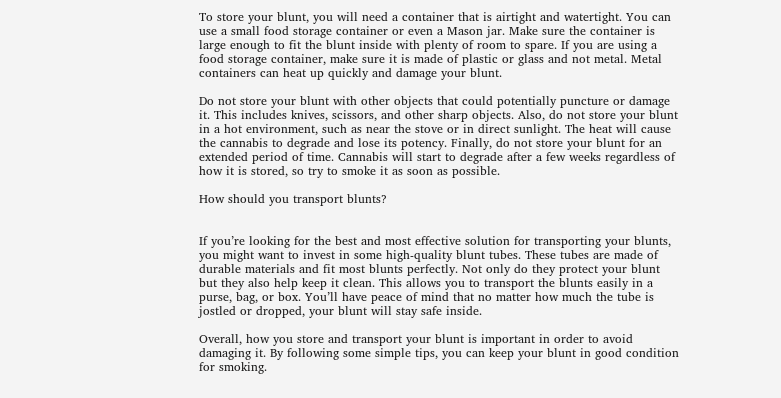To store your blunt, you will need a container that is airtight and watertight. You can use a small food storage container or even a Mason jar. Make sure the container is large enough to fit the blunt inside with plenty of room to spare. If you are using a food storage container, make sure it is made of plastic or glass and not metal. Metal containers can heat up quickly and damage your blunt.

Do not store your blunt with other objects that could potentially puncture or damage it. This includes knives, scissors, and other sharp objects. Also, do not store your blunt in a hot environment, such as near the stove or in direct sunlight. The heat will cause the cannabis to degrade and lose its potency. Finally, do not store your blunt for an extended period of time. Cannabis will start to degrade after a few weeks regardless of how it is stored, so try to smoke it as soon as possible.

How should you transport blunts?


If you’re looking for the best and most effective solution for transporting your blunts, you might want to invest in some high-quality blunt tubes. These tubes are made of durable materials and fit most blunts perfectly. Not only do they protect your blunt but they also help keep it clean. This allows you to transport the blunts easily in a purse, bag, or box. You’ll have peace of mind that no matter how much the tube is jostled or dropped, your blunt will stay safe inside.

Overall, how you store and transport your blunt is important in order to avoid damaging it. By following some simple tips, you can keep your blunt in good condition for smoking.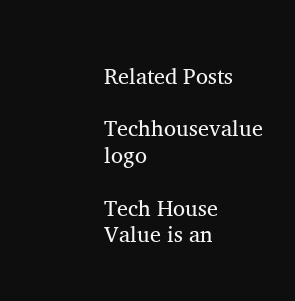Related Posts

Techhousevalue logo

Tech House Value is an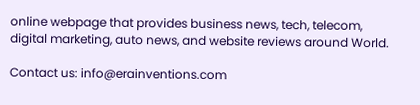online webpage that provides business news, tech, telecom, digital marketing, auto news, and website reviews around World.

Contact us: info@erainventions.com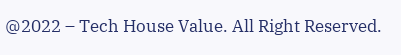@2022 – Tech House Value. All Right Reserved.